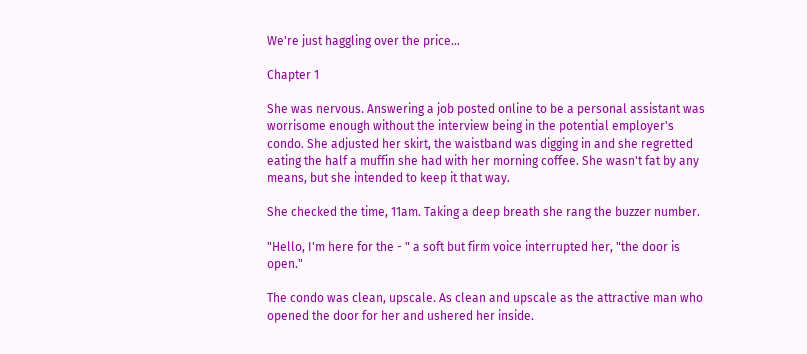We're just haggling over the price...

Chapter 1

She was nervous. Answering a job posted online to be a personal assistant was worrisome enough without the interview being in the potential employer's condo. She adjusted her skirt, the waistband was digging in and she regretted eating the half a muffin she had with her morning coffee. She wasn't fat by any means, but she intended to keep it that way.

She checked the time, 11am. Taking a deep breath she rang the buzzer number.

"Hello, I'm here for the - " a soft but firm voice interrupted her, "the door is open."

The condo was clean, upscale. As clean and upscale as the attractive man who opened the door for her and ushered her inside.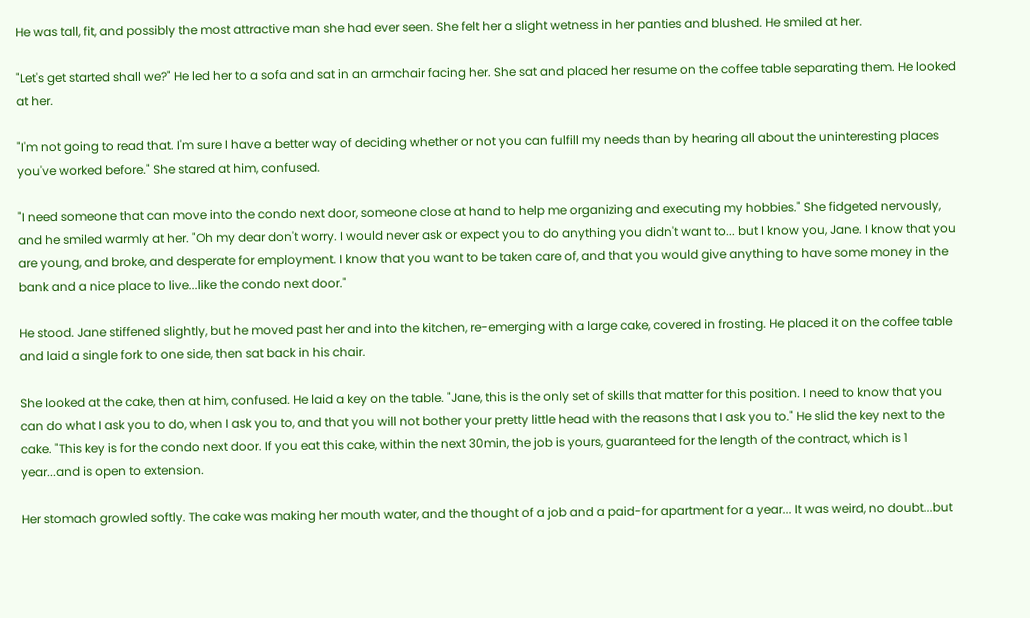He was tall, fit, and possibly the most attractive man she had ever seen. She felt her a slight wetness in her panties and blushed. He smiled at her.

"Let's get started shall we?" He led her to a sofa and sat in an armchair facing her. She sat and placed her resume on the coffee table separating them. He looked at her.

"I'm not going to read that. I'm sure I have a better way of deciding whether or not you can fulfill my needs than by hearing all about the uninteresting places you've worked before." She stared at him, confused.

"I need someone that can move into the condo next door, someone close at hand to help me organizing and executing my hobbies." She fidgeted nervously, and he smiled warmly at her. "Oh my dear don't worry. I would never ask or expect you to do anything you didn't want to... but I know you, Jane. I know that you are young, and broke, and desperate for employment. I know that you want to be taken care of, and that you would give anything to have some money in the bank and a nice place to live...like the condo next door."

He stood. Jane stiffened slightly, but he moved past her and into the kitchen, re-emerging with a large cake, covered in frosting. He placed it on the coffee table and laid a single fork to one side, then sat back in his chair.

She looked at the cake, then at him, confused. He laid a key on the table. "Jane, this is the only set of skills that matter for this position. I need to know that you can do what I ask you to do, when I ask you to, and that you will not bother your pretty little head with the reasons that I ask you to." He slid the key next to the cake. "This key is for the condo next door. If you eat this cake, within the next 30min, the job is yours, guaranteed for the length of the contract, which is 1 year...and is open to extension.

Her stomach growled softly. The cake was making her mouth water, and the thought of a job and a paid-for apartment for a year... It was weird, no doubt...but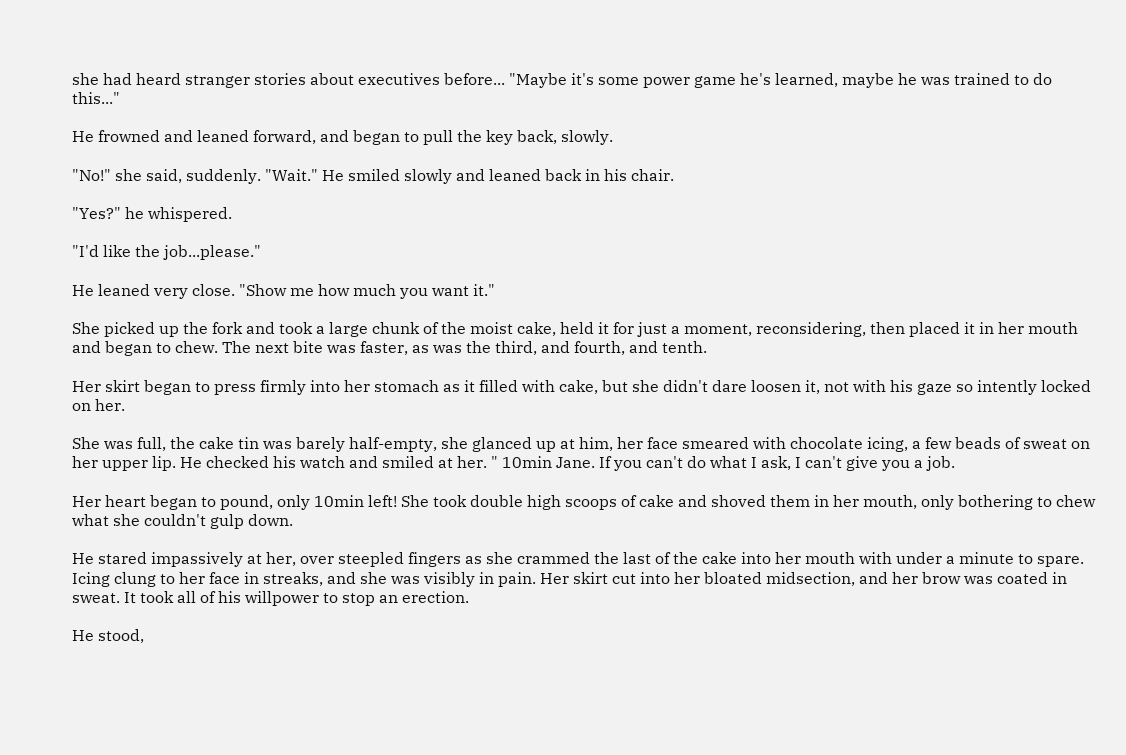she had heard stranger stories about executives before... "Maybe it's some power game he's learned, maybe he was trained to do this..."

He frowned and leaned forward, and began to pull the key back, slowly.

"No!" she said, suddenly. "Wait." He smiled slowly and leaned back in his chair.

"Yes?" he whispered.

"I'd like the job...please."

He leaned very close. "Show me how much you want it."

She picked up the fork and took a large chunk of the moist cake, held it for just a moment, reconsidering, then placed it in her mouth and began to chew. The next bite was faster, as was the third, and fourth, and tenth.

Her skirt began to press firmly into her stomach as it filled with cake, but she didn't dare loosen it, not with his gaze so intently locked on her.

She was full, the cake tin was barely half-empty, she glanced up at him, her face smeared with chocolate icing, a few beads of sweat on her upper lip. He checked his watch and smiled at her. " 10min Jane. If you can't do what I ask, I can't give you a job.

Her heart began to pound, only 10min left! She took double high scoops of cake and shoved them in her mouth, only bothering to chew what she couldn't gulp down.

He stared impassively at her, over steepled fingers as she crammed the last of the cake into her mouth with under a minute to spare. Icing clung to her face in streaks, and she was visibly in pain. Her skirt cut into her bloated midsection, and her brow was coated in sweat. It took all of his willpower to stop an erection.

He stood,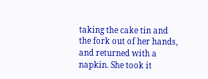taking the cake tin and the fork out of her hands, and returned with a napkin. She took it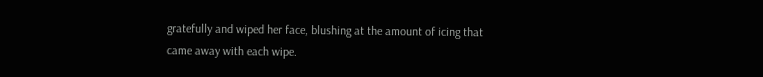gratefully and wiped her face, blushing at the amount of icing that came away with each wipe.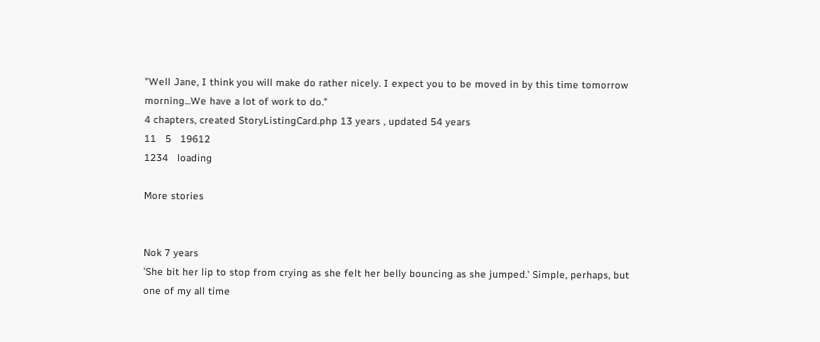"Well Jane, I think you will make do rather nicely. I expect you to be moved in by this time tomorrow morning...We have a lot of work to do."
4 chapters, created StoryListingCard.php 13 years , updated 54 years
11   5   19612
1234   loading

More stories


Nok 7 years
'She bit her lip to stop from crying as she felt her belly bouncing as she jumped.' Simple, perhaps, but one of my all time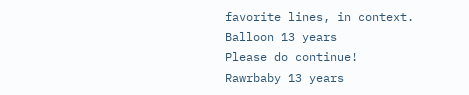favorite lines, in context.
Balloon 13 years
Please do continue!
Rawrbaby 13 years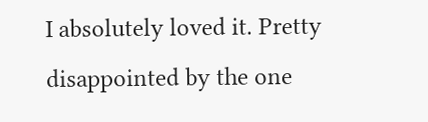I absolutely loved it. Pretty disappointed by the one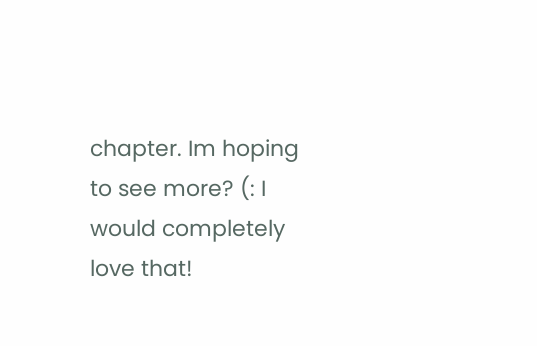chapter. Im hoping to see more? (: I would completely love that!